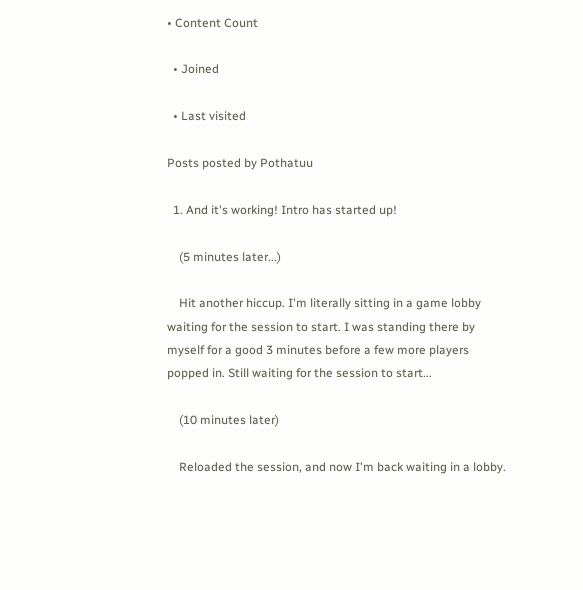• Content Count

  • Joined

  • Last visited

Posts posted by Pothatuu

  1. And it's working! Intro has started up!

    (5 minutes later...)

    Hit another hiccup. I'm literally sitting in a game lobby waiting for the session to start. I was standing there by myself for a good 3 minutes before a few more players popped in. Still waiting for the session to start...

    (10 minutes later)

    Reloaded the session, and now I'm back waiting in a lobby.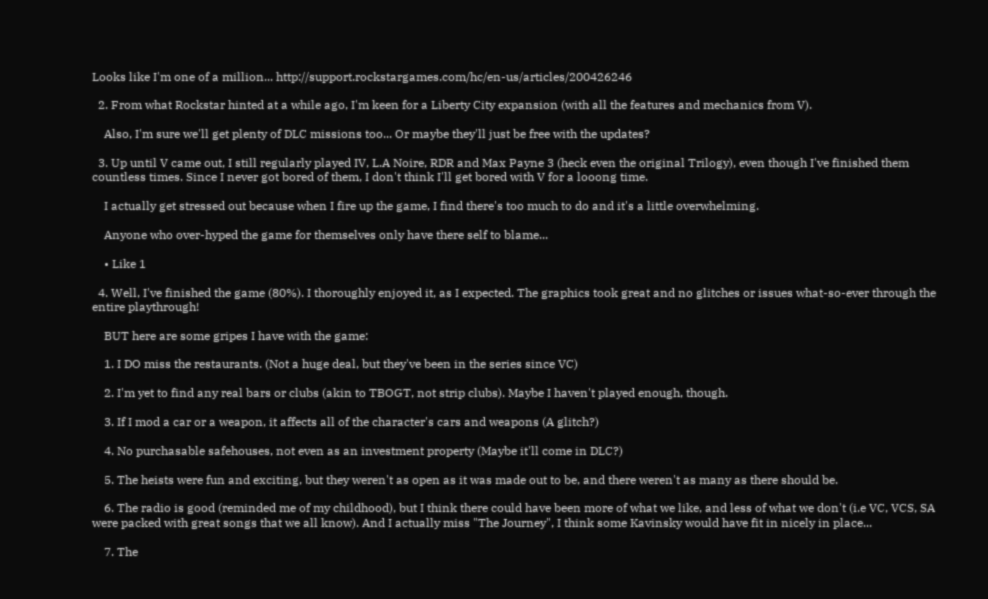Looks like I'm one of a million... http://support.rockstargames.com/hc/en-us/articles/200426246

  2. From what Rockstar hinted at a while ago, I'm keen for a Liberty City expansion (with all the features and mechanics from V).

    Also, I'm sure we'll get plenty of DLC missions too... Or maybe they'll just be free with the updates?

  3. Up until V came out, I still regularly played IV, L.A Noire, RDR and Max Payne 3 (heck even the original Trilogy), even though I've finished them countless times. Since I never got bored of them, I don't think I'll get bored with V for a looong time.

    I actually get stressed out because when I fire up the game, I find there's too much to do and it's a little overwhelming.

    Anyone who over-hyped the game for themselves only have there self to blame...

    • Like 1

  4. Well, I've finished the game (80%). I thoroughly enjoyed it, as I expected. The graphics took great and no glitches or issues what-so-ever through the entire playthrough!

    BUT here are some gripes I have with the game:

    1. I DO miss the restaurants. (Not a huge deal, but they've been in the series since VC)

    2. I'm yet to find any real bars or clubs (akin to TBOGT, not strip clubs). Maybe I haven't played enough, though.

    3. If I mod a car or a weapon, it affects all of the character's cars and weapons (A glitch?)

    4. No purchasable safehouses, not even as an investment property (Maybe it'll come in DLC?)

    5. The heists were fun and exciting, but they weren't as open as it was made out to be, and there weren't as many as there should be.

    6. The radio is good (reminded me of my childhood), but I think there could have been more of what we like, and less of what we don't (i.e VC, VCS, SA were packed with great songs that we all know). And I actually miss "The Journey", I think some Kavinsky would have fit in nicely in place...

    7. The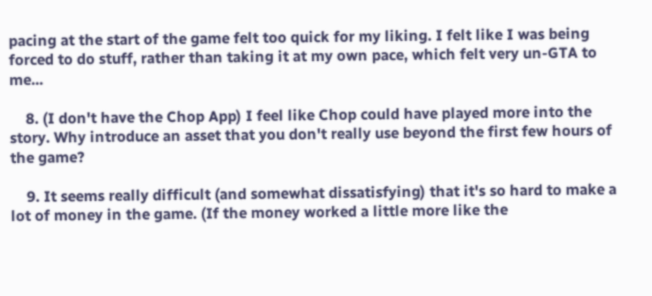pacing at the start of the game felt too quick for my liking. I felt like I was being forced to do stuff, rather than taking it at my own pace, which felt very un-GTA to me...

    8. (I don't have the Chop App) I feel like Chop could have played more into the story. Why introduce an asset that you don't really use beyond the first few hours of the game?

    9. It seems really difficult (and somewhat dissatisfying) that it's so hard to make a lot of money in the game. (If the money worked a little more like the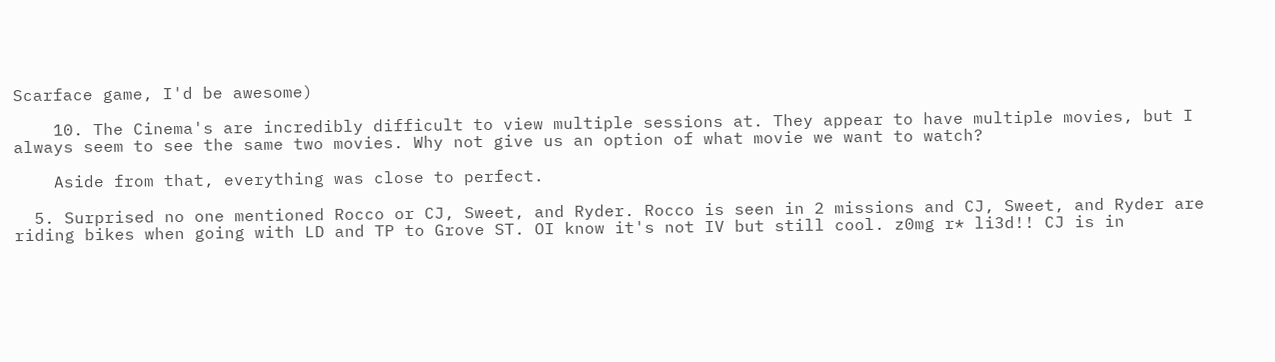Scarface game, I'd be awesome)

    10. The Cinema's are incredibly difficult to view multiple sessions at. They appear to have multiple movies, but I always seem to see the same two movies. Why not give us an option of what movie we want to watch?

    Aside from that, everything was close to perfect.

  5. Surprised no one mentioned Rocco or CJ, Sweet, and Ryder. Rocco is seen in 2 missions and CJ, Sweet, and Ryder are riding bikes when going with LD and TP to Grove ST. OI know it's not IV but still cool. z0mg r* li3d!! CJ is in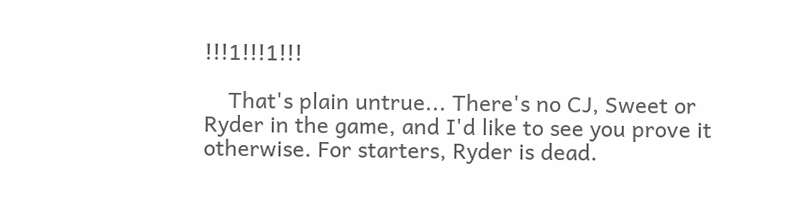!!!1!!!1!!!

    That's plain untrue... There's no CJ, Sweet or Ryder in the game, and I'd like to see you prove it otherwise. For starters, Ryder is dead.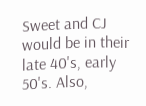Sweet and CJ would be in their late 40's, early 50's. Also,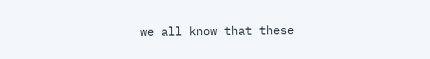we all know that these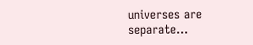universes are separate...